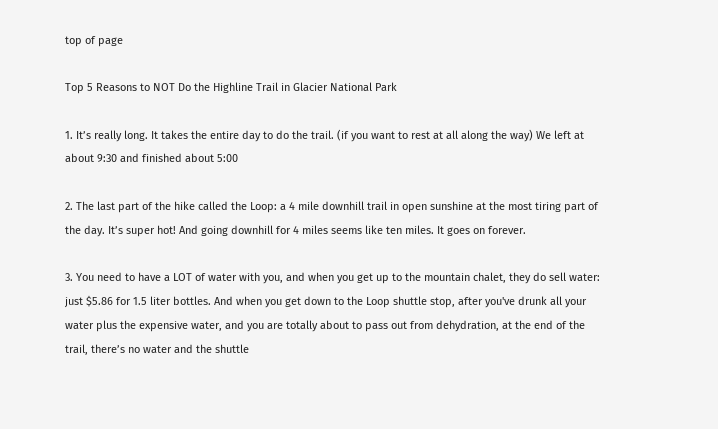top of page

Top 5 Reasons to NOT Do the Highline Trail in Glacier National Park

1. It’s really long. It takes the entire day to do the trail. (if you want to rest at all along the way) We left at about 9:30 and finished about 5:00

2. The last part of the hike called the Loop: a 4 mile downhill trail in open sunshine at the most tiring part of the day. It’s super hot! And going downhill for 4 miles seems like ten miles. It goes on forever.

3. You need to have a LOT of water with you, and when you get up to the mountain chalet, they do sell water: just $5.86 for 1.5 liter bottles. And when you get down to the Loop shuttle stop, after you've drunk all your water plus the expensive water, and you are totally about to pass out from dehydration, at the end of the trail, there’s no water and the shuttle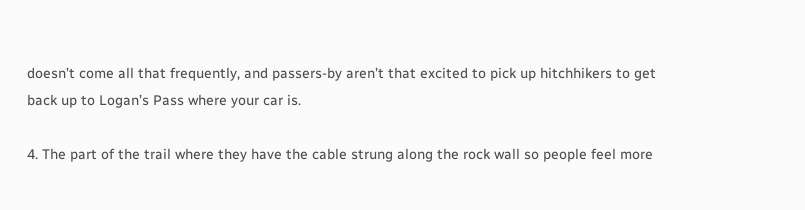doesn’t come all that frequently, and passers-by aren’t that excited to pick up hitchhikers to get back up to Logan’s Pass where your car is.

4. The part of the trail where they have the cable strung along the rock wall so people feel more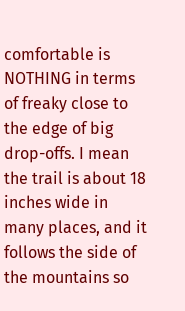comfortable is NOTHING in terms of freaky close to the edge of big drop-offs. I mean the trail is about 18 inches wide in many places, and it follows the side of the mountains so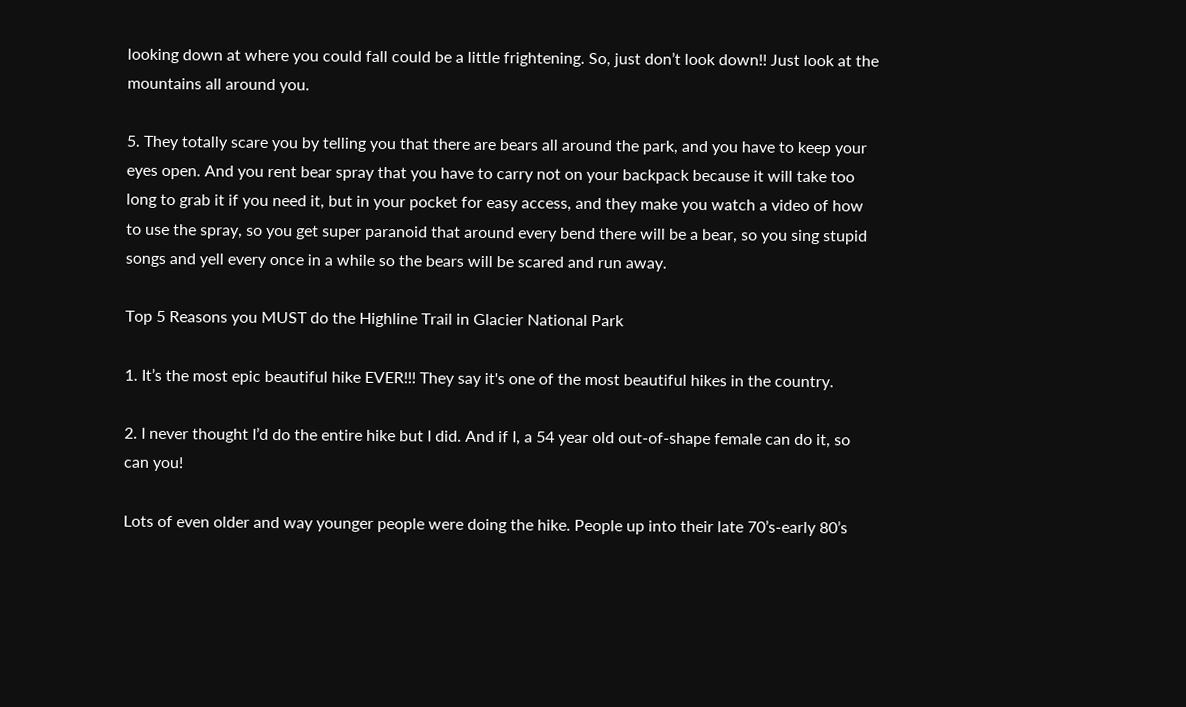looking down at where you could fall could be a little frightening. So, just don’t look down!! Just look at the mountains all around you.

5. They totally scare you by telling you that there are bears all around the park, and you have to keep your eyes open. And you rent bear spray that you have to carry not on your backpack because it will take too long to grab it if you need it, but in your pocket for easy access, and they make you watch a video of how to use the spray, so you get super paranoid that around every bend there will be a bear, so you sing stupid songs and yell every once in a while so the bears will be scared and run away.

Top 5 Reasons you MUST do the Highline Trail in Glacier National Park

1. It’s the most epic beautiful hike EVER!!! They say it's one of the most beautiful hikes in the country.

2. I never thought I’d do the entire hike but I did. And if I, a 54 year old out-of-shape female can do it, so can you!

Lots of even older and way younger people were doing the hike. People up into their late 70’s-early 80’s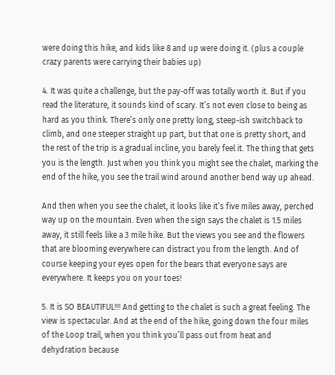were doing this hike, and kids like 8 and up were doing it. (plus a couple crazy parents were carrying their babies up)

4. It was quite a challenge, but the pay-off was totally worth it. But if you read the literature, it sounds kind of scary. It’s not even close to being as hard as you think. There’s only one pretty long, steep-ish switchback to climb, and one steeper straight up part, but that one is pretty short, and the rest of the trip is a gradual incline, you barely feel it. The thing that gets you is the length. Just when you think you might see the chalet, marking the end of the hike, you see the trail wind around another bend way up ahead.

And then when you see the chalet, it looks like it’s five miles away, perched way up on the mountain. Even when the sign says the chalet is 1.5 miles away, it still feels like a 3 mile hike. But the views you see and the flowers that are blooming everywhere can distract you from the length. And of course keeping your eyes open for the bears that everyone says are everywhere. It keeps you on your toes!

5. It is SO BEAUTIFUL!!! And getting to the chalet is such a great feeling. The view is spectacular. And at the end of the hike, going down the four miles of the Loop trail, when you think you’ll pass out from heat and dehydration because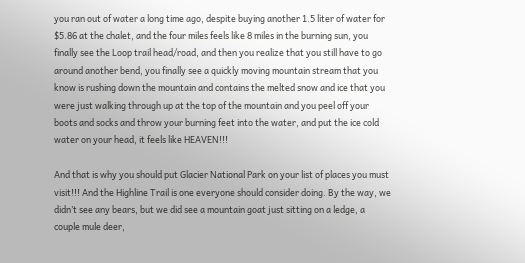you ran out of water a long time ago, despite buying another 1.5 liter of water for $5.86 at the chalet, and the four miles feels like 8 miles in the burning sun, you finally see the Loop trail head/road, and then you realize that you still have to go around another bend, you finally see a quickly moving mountain stream that you know is rushing down the mountain and contains the melted snow and ice that you were just walking through up at the top of the mountain and you peel off your boots and socks and throw your burning feet into the water, and put the ice cold water on your head, it feels like HEAVEN!!!

And that is why you should put Glacier National Park on your list of places you must visit!!! And the Highline Trail is one everyone should consider doing. By the way, we didn’t see any bears, but we did see a mountain goat just sitting on a ledge, a couple mule deer,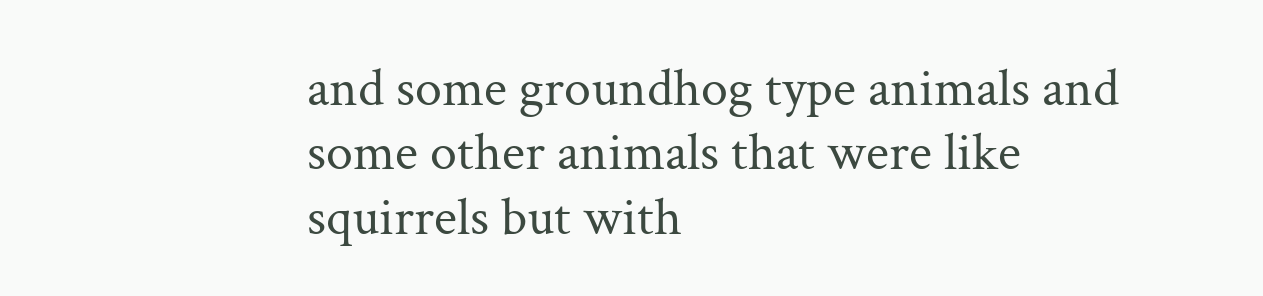and some groundhog type animals and some other animals that were like squirrels but with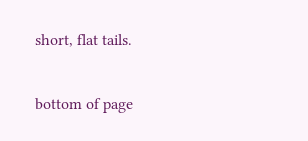short, flat tails.

bottom of page